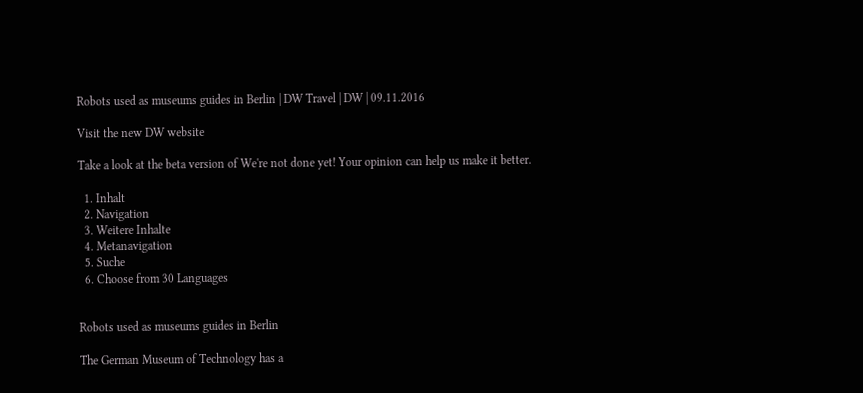Robots used as museums guides in Berlin | DW Travel | DW | 09.11.2016

Visit the new DW website

Take a look at the beta version of We're not done yet! Your opinion can help us make it better.

  1. Inhalt
  2. Navigation
  3. Weitere Inhalte
  4. Metanavigation
  5. Suche
  6. Choose from 30 Languages


Robots used as museums guides in Berlin

The German Museum of Technology has a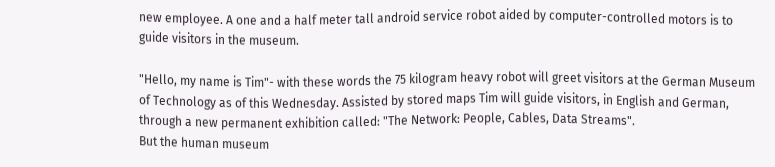new employee. A one and a half meter tall android service robot aided by computer-controlled motors is to guide visitors in the museum.

"Hello, my name is Tim"- with these words the 75 kilogram heavy robot will greet visitors at the German Museum of Technology as of this Wednesday. Assisted by stored maps Tim will guide visitors, in English and German, through a new permanent exhibition called: "The Network: People, Cables, Data Streams".
But the human museum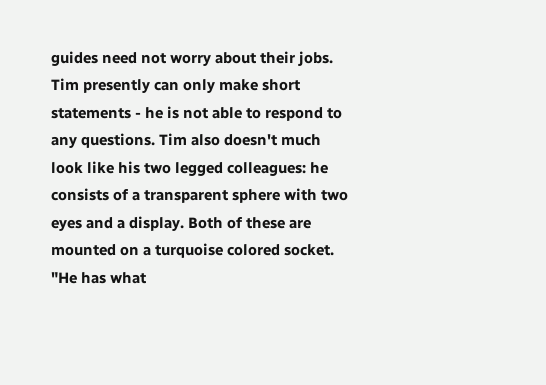guides need not worry about their jobs. Tim presently can only make short statements - he is not able to respond to any questions. Tim also doesn't much look like his two legged colleagues: he consists of a transparent sphere with two eyes and a display. Both of these are mounted on a turquoise colored socket. "He has what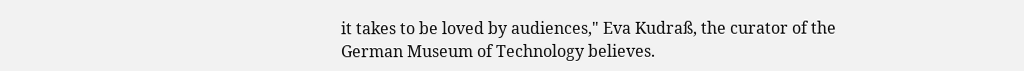it takes to be loved by audiences," Eva Kudraß, the curator of the German Museum of Technology believes.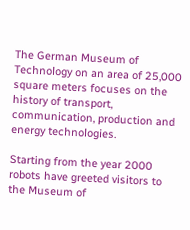The German Museum of Technology on an area of 25,000 square meters focuses on the history of transport, communication, production and energy technologies.

Starting from the year 2000 robots have greeted visitors to the Museum of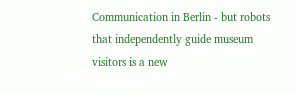Communication in Berlin - but robots that independently guide museum visitors is a new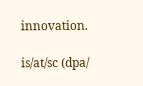innovation.

is/at/sc (dpa/